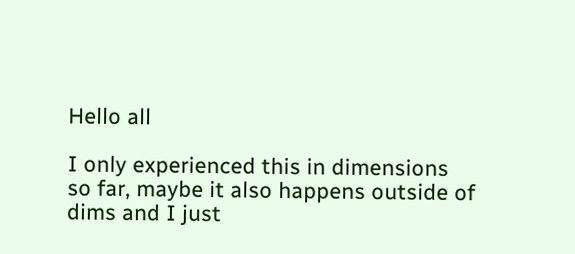Hello all

I only experienced this in dimensions so far, maybe it also happens outside of dims and I just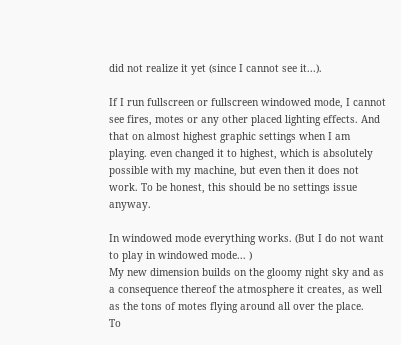did not realize it yet (since I cannot see it...).

If I run fullscreen or fullscreen windowed mode, I cannot see fires, motes or any other placed lighting effects. And that on almost highest graphic settings when I am playing. even changed it to highest, which is absolutely possible with my machine, but even then it does not work. To be honest, this should be no settings issue anyway.

In windowed mode everything works. (But I do not want to play in windowed mode... )
My new dimension builds on the gloomy night sky and as a consequence thereof the atmosphere it creates, as well as the tons of motes flying around all over the place.
To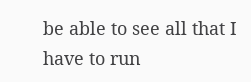be able to see all that I have to run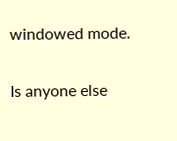windowed mode.

Is anyone else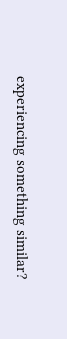experiencing something similar?